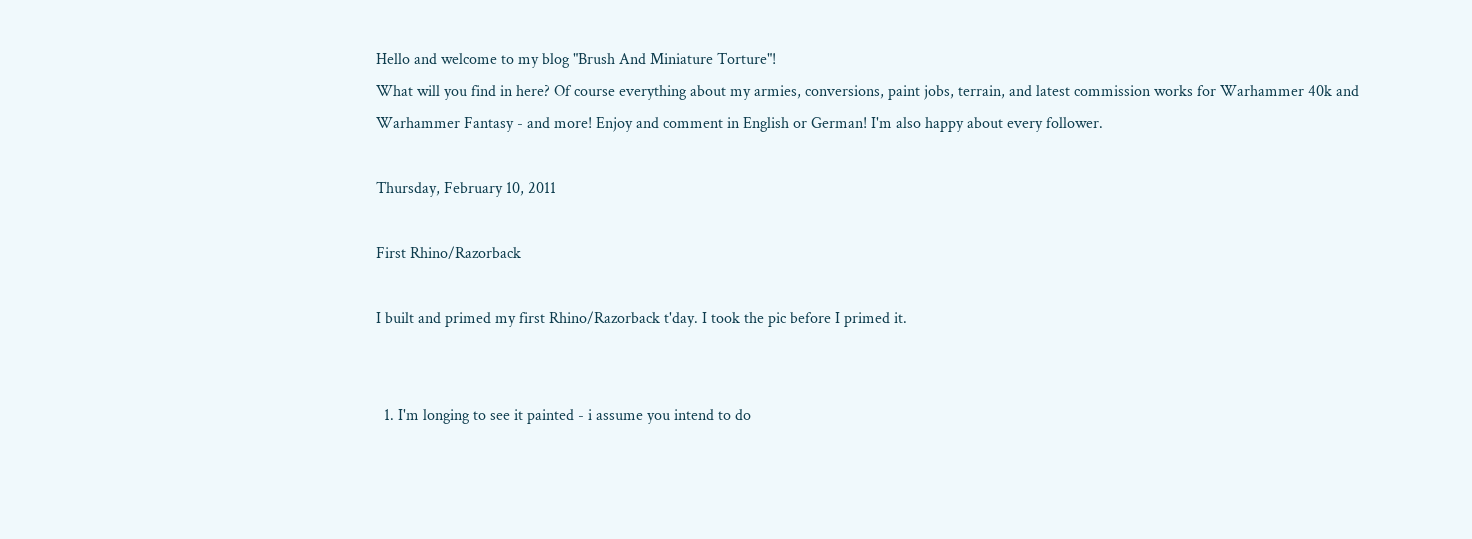Hello and welcome to my blog "Brush And Miniature Torture"!
What will you find in here? Of course everything about my armies, conversions, paint jobs, terrain, and latest commission works for Warhammer 40k and Warhammer Fantasy - and more! Enjoy and comment in English or German! I'm also happy about every follower.

Thursday, February 10, 2011

First Rhino/Razorback

I built and primed my first Rhino/Razorback t'day. I took the pic before I primed it.


  1. I'm longing to see it painted - i assume you intend to do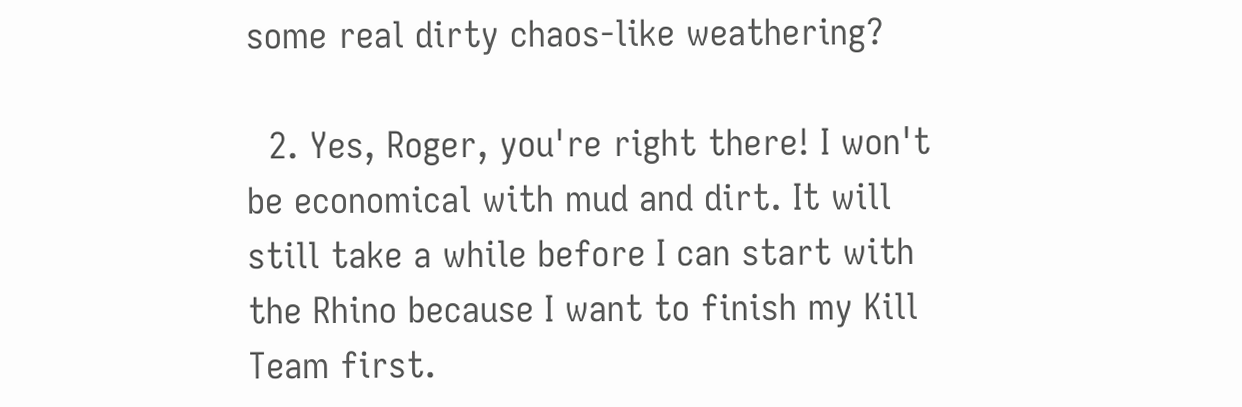some real dirty chaos-like weathering?

  2. Yes, Roger, you're right there! I won't be economical with mud and dirt. It will still take a while before I can start with the Rhino because I want to finish my Kill Team first.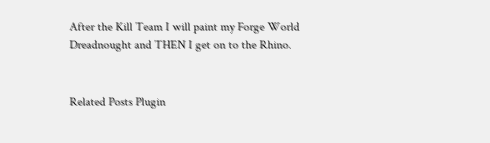After the Kill Team I will paint my Forge World Dreadnought and THEN I get on to the Rhino.


Related Posts Plugin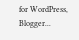for WordPress, Blogger...